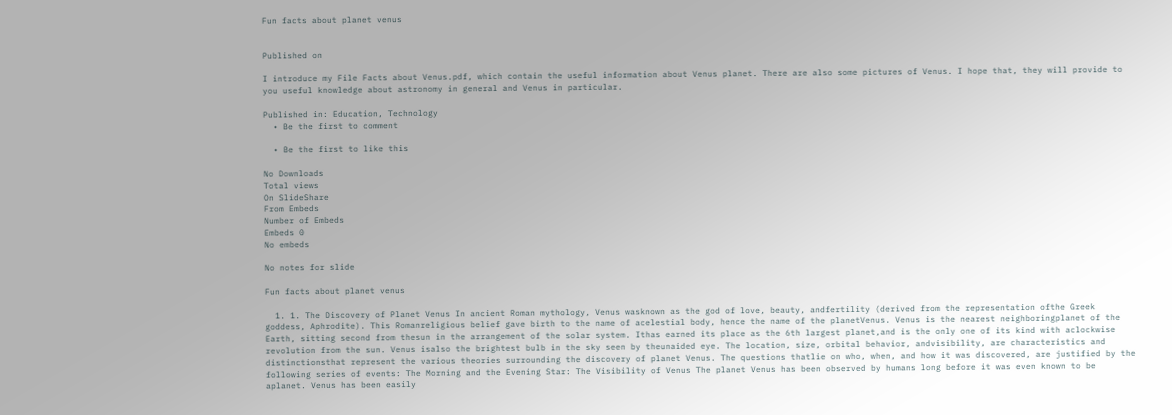Fun facts about planet venus


Published on

I introduce my File Facts about Venus.pdf, which contain the useful information about Venus planet. There are also some pictures of Venus. I hope that, they will provide to you useful knowledge about astronomy in general and Venus in particular.

Published in: Education, Technology
  • Be the first to comment

  • Be the first to like this

No Downloads
Total views
On SlideShare
From Embeds
Number of Embeds
Embeds 0
No embeds

No notes for slide

Fun facts about planet venus

  1. 1. The Discovery of Planet Venus In ancient Roman mythology, Venus wasknown as the god of love, beauty, andfertility (derived from the representation ofthe Greek goddess, Aphrodite). This Romanreligious belief gave birth to the name of acelestial body, hence the name of the planetVenus. Venus is the nearest neighboringplanet of the Earth, sitting second from thesun in the arrangement of the solar system. Ithas earned its place as the 6th largest planet,and is the only one of its kind with aclockwise revolution from the sun. Venus isalso the brightest bulb in the sky seen by theunaided eye. The location, size, orbital behavior, andvisibility, are characteristics and distinctionsthat represent the various theories surrounding the discovery of planet Venus. The questions thatlie on who, when, and how it was discovered, are justified by the following series of events: The Morning and the Evening Star: The Visibility of Venus The planet Venus has been observed by humans long before it was even known to be aplanet. Venus has been easily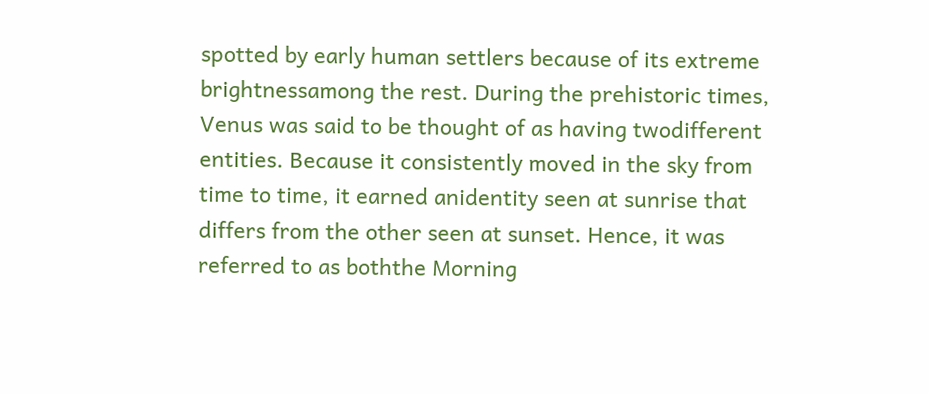spotted by early human settlers because of its extreme brightnessamong the rest. During the prehistoric times, Venus was said to be thought of as having twodifferent entities. Because it consistently moved in the sky from time to time, it earned anidentity seen at sunrise that differs from the other seen at sunset. Hence, it was referred to as boththe Morning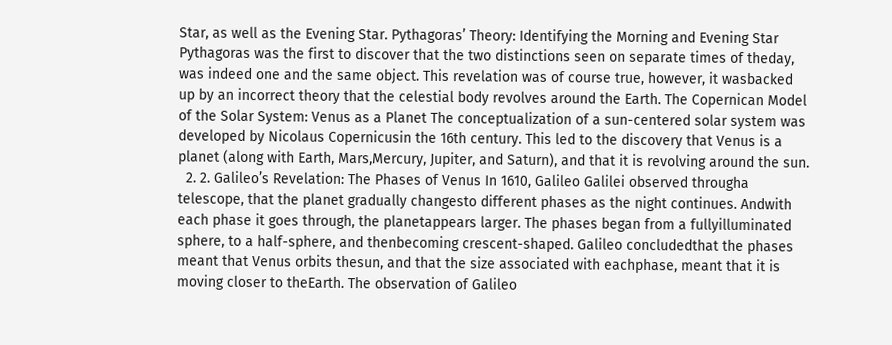Star, as well as the Evening Star. Pythagoras’ Theory: Identifying the Morning and Evening Star Pythagoras was the first to discover that the two distinctions seen on separate times of theday, was indeed one and the same object. This revelation was of course true, however, it wasbacked up by an incorrect theory that the celestial body revolves around the Earth. The Copernican Model of the Solar System: Venus as a Planet The conceptualization of a sun-centered solar system was developed by Nicolaus Copernicusin the 16th century. This led to the discovery that Venus is a planet (along with Earth, Mars,Mercury, Jupiter, and Saturn), and that it is revolving around the sun.
  2. 2. Galileo’s Revelation: The Phases of Venus In 1610, Galileo Galilei observed througha telescope, that the planet gradually changesto different phases as the night continues. Andwith each phase it goes through, the planetappears larger. The phases began from a fullyilluminated sphere, to a half-sphere, and thenbecoming crescent-shaped. Galileo concludedthat the phases meant that Venus orbits thesun, and that the size associated with eachphase, meant that it is moving closer to theEarth. The observation of Galileo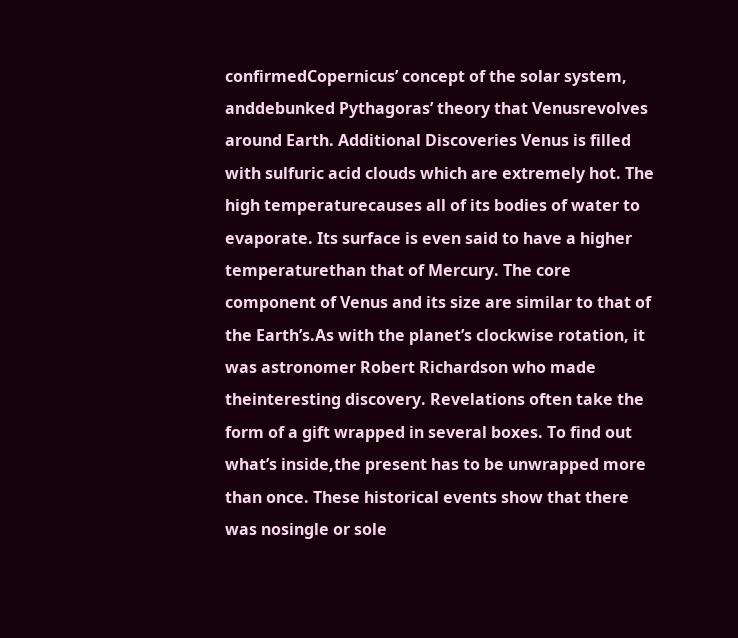confirmedCopernicus’ concept of the solar system, anddebunked Pythagoras’ theory that Venusrevolves around Earth. Additional Discoveries Venus is filled with sulfuric acid clouds which are extremely hot. The high temperaturecauses all of its bodies of water to evaporate. Its surface is even said to have a higher temperaturethan that of Mercury. The core component of Venus and its size are similar to that of the Earth’s.As with the planet’s clockwise rotation, it was astronomer Robert Richardson who made theinteresting discovery. Revelations often take the form of a gift wrapped in several boxes. To find out what’s inside,the present has to be unwrapped more than once. These historical events show that there was nosingle or sole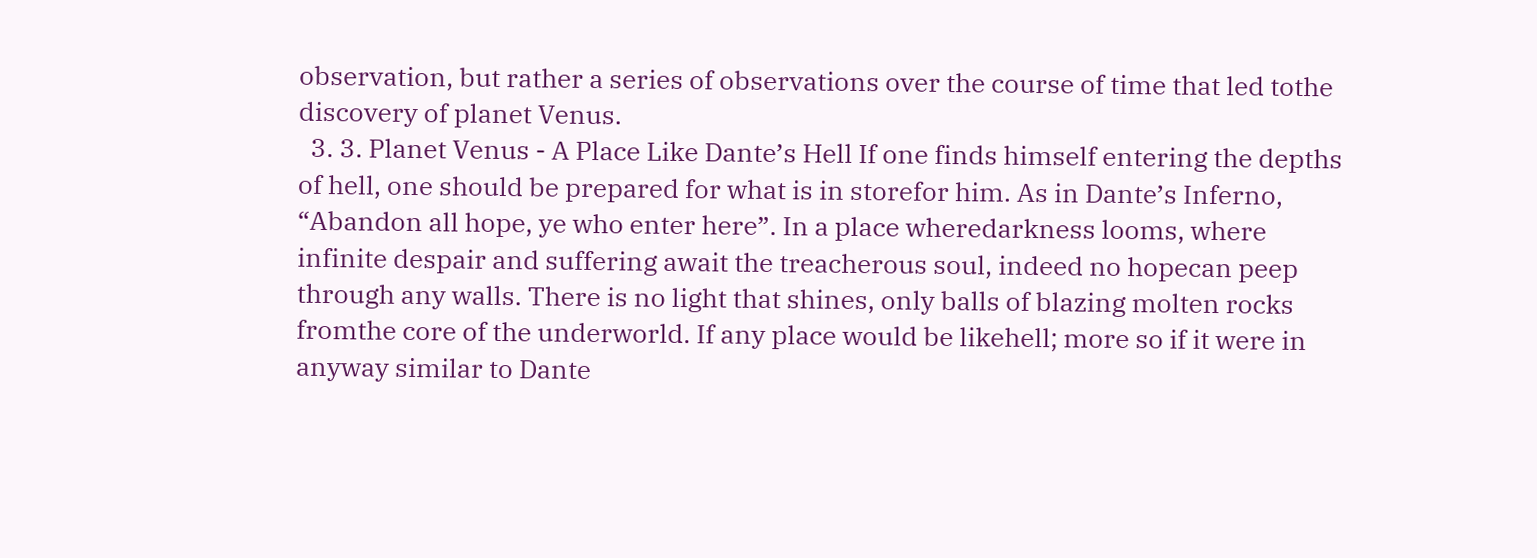observation, but rather a series of observations over the course of time that led tothe discovery of planet Venus.
  3. 3. Planet Venus - A Place Like Dante’s Hell If one finds himself entering the depths of hell, one should be prepared for what is in storefor him. As in Dante’s Inferno, “Abandon all hope, ye who enter here”. In a place wheredarkness looms, where infinite despair and suffering await the treacherous soul, indeed no hopecan peep through any walls. There is no light that shines, only balls of blazing molten rocks fromthe core of the underworld. If any place would be likehell; more so if it were in anyway similar to Dante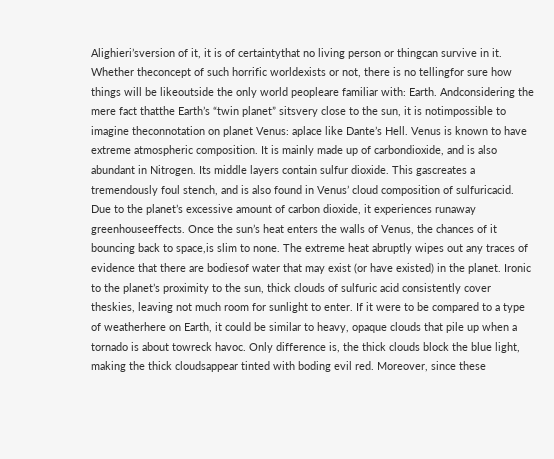Alighieri’sversion of it, it is of certaintythat no living person or thingcan survive in it. Whether theconcept of such horrific worldexists or not, there is no tellingfor sure how things will be likeoutside the only world peopleare familiar with: Earth. Andconsidering the mere fact thatthe Earth’s “twin planet” sitsvery close to the sun, it is notimpossible to imagine theconnotation on planet Venus: aplace like Dante’s Hell. Venus is known to have extreme atmospheric composition. It is mainly made up of carbondioxide, and is also abundant in Nitrogen. Its middle layers contain sulfur dioxide. This gascreates a tremendously foul stench, and is also found in Venus’ cloud composition of sulfuricacid. Due to the planet’s excessive amount of carbon dioxide, it experiences runaway greenhouseeffects. Once the sun’s heat enters the walls of Venus, the chances of it bouncing back to space,is slim to none. The extreme heat abruptly wipes out any traces of evidence that there are bodiesof water that may exist (or have existed) in the planet. Ironic to the planet’s proximity to the sun, thick clouds of sulfuric acid consistently cover theskies, leaving not much room for sunlight to enter. If it were to be compared to a type of weatherhere on Earth, it could be similar to heavy, opaque clouds that pile up when a tornado is about towreck havoc. Only difference is, the thick clouds block the blue light, making the thick cloudsappear tinted with boding evil red. Moreover, since these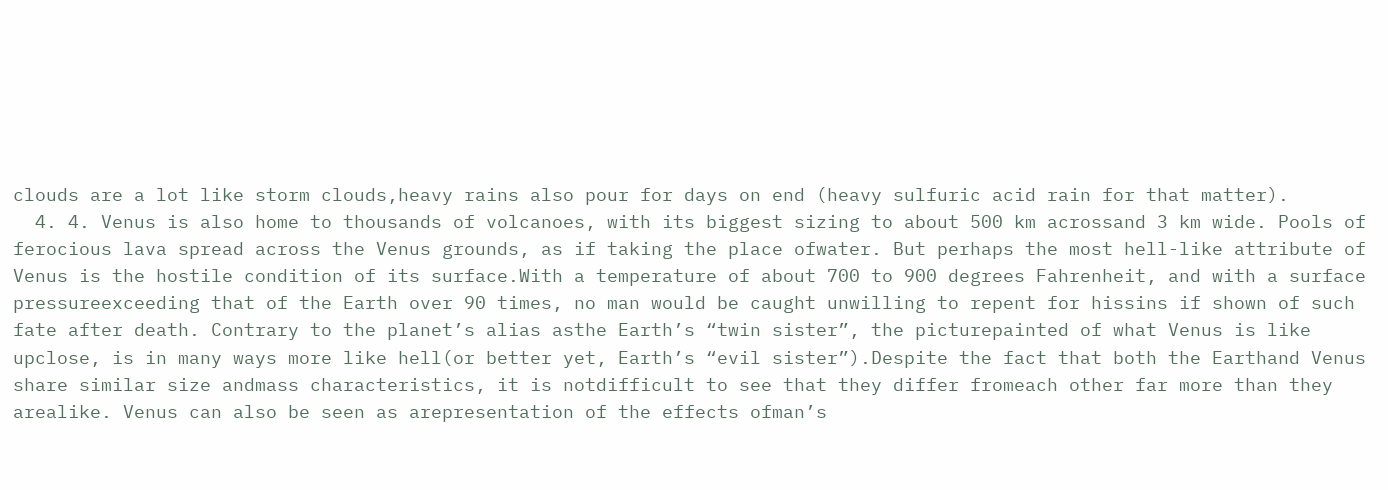clouds are a lot like storm clouds,heavy rains also pour for days on end (heavy sulfuric acid rain for that matter).
  4. 4. Venus is also home to thousands of volcanoes, with its biggest sizing to about 500 km acrossand 3 km wide. Pools of ferocious lava spread across the Venus grounds, as if taking the place ofwater. But perhaps the most hell-like attribute of Venus is the hostile condition of its surface.With a temperature of about 700 to 900 degrees Fahrenheit, and with a surface pressureexceeding that of the Earth over 90 times, no man would be caught unwilling to repent for hissins if shown of such fate after death. Contrary to the planet’s alias asthe Earth’s “twin sister”, the picturepainted of what Venus is like upclose, is in many ways more like hell(or better yet, Earth’s “evil sister”).Despite the fact that both the Earthand Venus share similar size andmass characteristics, it is notdifficult to see that they differ fromeach other far more than they arealike. Venus can also be seen as arepresentation of the effects ofman’s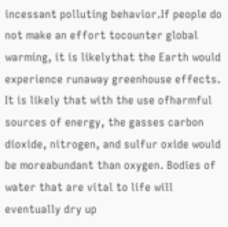incessant polluting behavior.If people do not make an effort tocounter global warming, it is likelythat the Earth would experience runaway greenhouse effects. It is likely that with the use ofharmful sources of energy, the gasses carbon dioxide, nitrogen, and sulfur oxide would be moreabundant than oxygen. Bodies of water that are vital to life will eventually dry up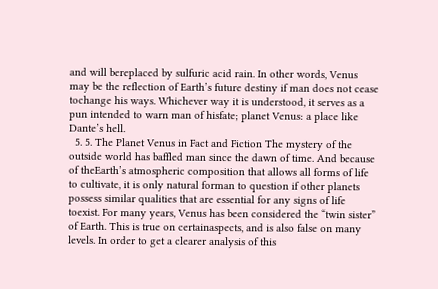and will bereplaced by sulfuric acid rain. In other words, Venus may be the reflection of Earth’s future destiny if man does not cease tochange his ways. Whichever way it is understood, it serves as a pun intended to warn man of hisfate; planet Venus: a place like Dante’s hell.
  5. 5. The Planet Venus in Fact and Fiction The mystery of the outside world has baffled man since the dawn of time. And because of theEarth’s atmospheric composition that allows all forms of life to cultivate, it is only natural forman to question if other planets possess similar qualities that are essential for any signs of life toexist. For many years, Venus has been considered the “twin sister” of Earth. This is true on certainaspects, and is also false on many levels. In order to get a clearer analysis of this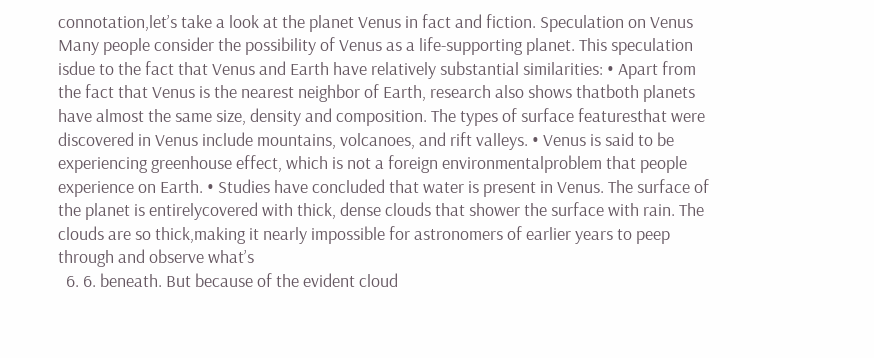connotation,let’s take a look at the planet Venus in fact and fiction. Speculation on Venus Many people consider the possibility of Venus as a life-supporting planet. This speculation isdue to the fact that Venus and Earth have relatively substantial similarities: • Apart from the fact that Venus is the nearest neighbor of Earth, research also shows thatboth planets have almost the same size, density and composition. The types of surface featuresthat were discovered in Venus include mountains, volcanoes, and rift valleys. • Venus is said to be experiencing greenhouse effect, which is not a foreign environmentalproblem that people experience on Earth. • Studies have concluded that water is present in Venus. The surface of the planet is entirelycovered with thick, dense clouds that shower the surface with rain. The clouds are so thick,making it nearly impossible for astronomers of earlier years to peep through and observe what’s
  6. 6. beneath. But because of the evident cloud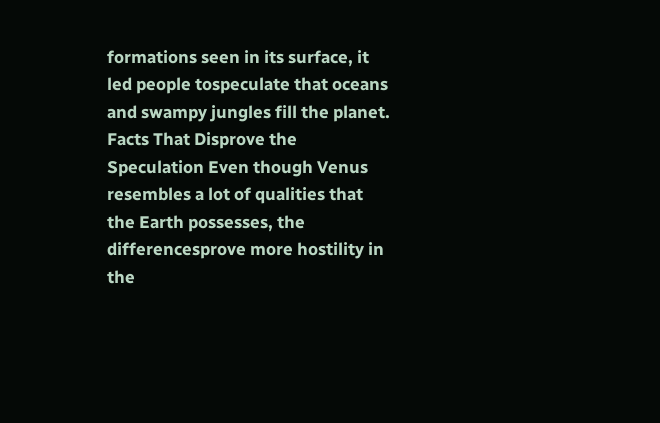formations seen in its surface, it led people tospeculate that oceans and swampy jungles fill the planet. Facts That Disprove the Speculation Even though Venus resembles a lot of qualities that the Earth possesses, the differencesprove more hostility in the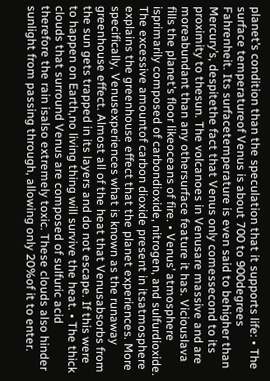planet’s condition than the speculation that it supports life: • The surface temperatureof Venus is about 700 to 900degrees Fahrenheit. Its surfacetemperature is even said to behigher than Mercury’s, despitethe fact that Venus only comessecond to its proximity to thesun. The volcanoes in Venusare massive and are moreabundant than any othersurface feature it has. Viciouslava fills the planet’s floor likeoceans of fire. • Venus’ atmosphere isprimarily composed of carbondioxide, nitrogen, and sulfurdioxide. The excessive amountof carbon dioxide present in itsatmosphere explains the greenhouse effect that the planet experiences. More specifically, Venusexperiences what is known as the runaway greenhouse effect. Almost all of the heat that Venusabsorbs from the sun gets trapped in its layers and do not escape. If this were to happen on Earth,no living thing will survive the heat. • The thick clouds that surround Venus are composed of sulfuric acid therefore the rain isalso extremely toxic. These clouds also hinder sunlight from passing through, allowing only 20%of it to enter.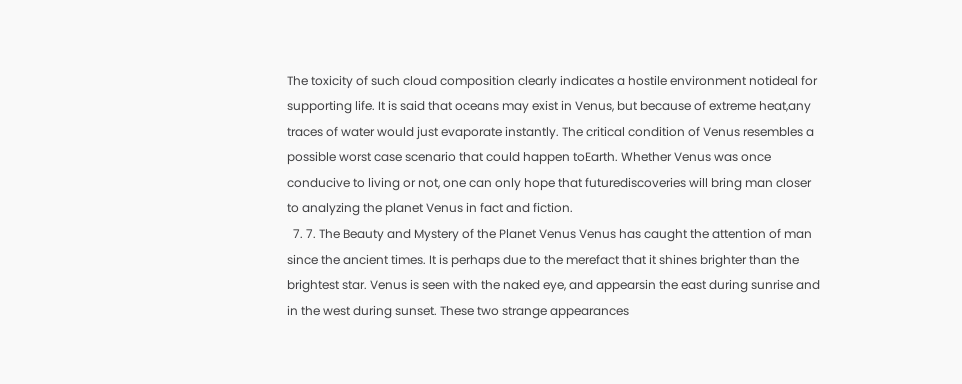The toxicity of such cloud composition clearly indicates a hostile environment notideal for supporting life. It is said that oceans may exist in Venus, but because of extreme heat,any traces of water would just evaporate instantly. The critical condition of Venus resembles a possible worst case scenario that could happen toEarth. Whether Venus was once conducive to living or not, one can only hope that futurediscoveries will bring man closer to analyzing the planet Venus in fact and fiction.
  7. 7. The Beauty and Mystery of the Planet Venus Venus has caught the attention of man since the ancient times. It is perhaps due to the merefact that it shines brighter than the brightest star. Venus is seen with the naked eye, and appearsin the east during sunrise and in the west during sunset. These two strange appearances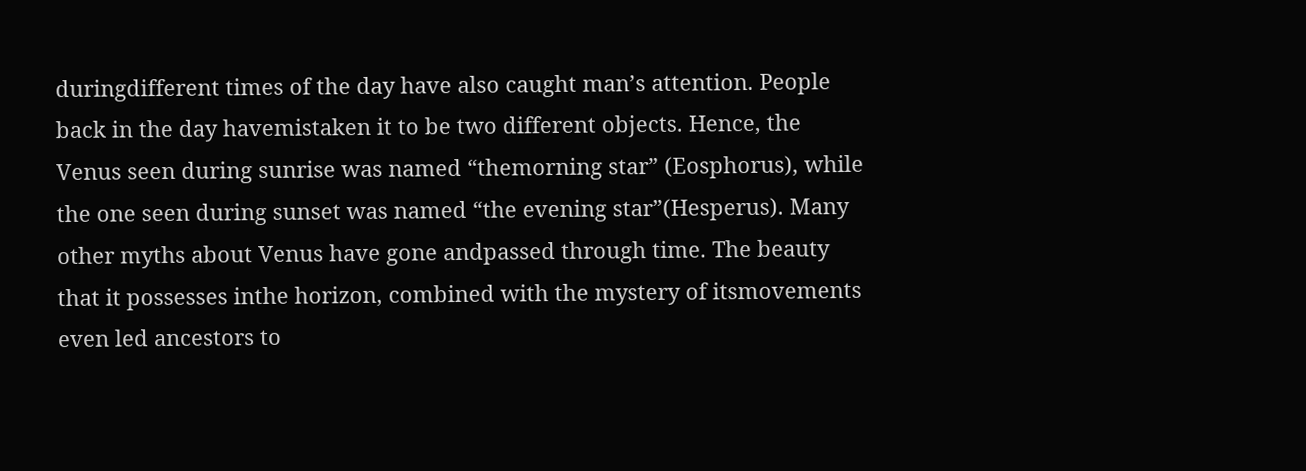duringdifferent times of the day have also caught man’s attention. People back in the day havemistaken it to be two different objects. Hence, the Venus seen during sunrise was named “themorning star” (Eosphorus), while the one seen during sunset was named “the evening star”(Hesperus). Many other myths about Venus have gone andpassed through time. The beauty that it possesses inthe horizon, combined with the mystery of itsmovements even led ancestors to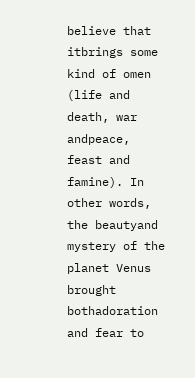believe that itbrings some kind of omen (life and death, war andpeace, feast and famine). In other words, the beautyand mystery of the planet Venus brought bothadoration and fear to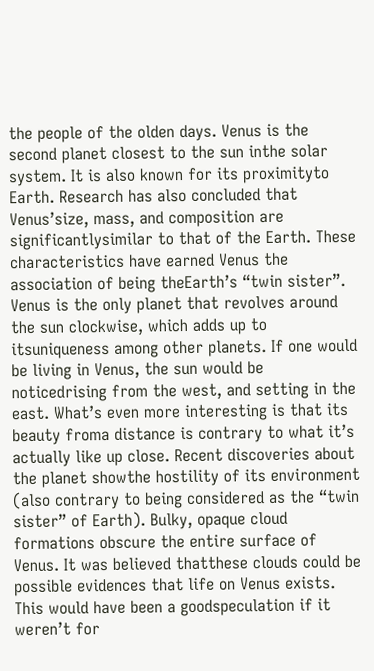the people of the olden days. Venus is the second planet closest to the sun inthe solar system. It is also known for its proximityto Earth. Research has also concluded that Venus’size, mass, and composition are significantlysimilar to that of the Earth. These characteristics have earned Venus the association of being theEarth’s “twin sister”. Venus is the only planet that revolves around the sun clockwise, which adds up to itsuniqueness among other planets. If one would be living in Venus, the sun would be noticedrising from the west, and setting in the east. What’s even more interesting is that its beauty froma distance is contrary to what it’s actually like up close. Recent discoveries about the planet showthe hostility of its environment (also contrary to being considered as the “twin sister” of Earth). Bulky, opaque cloud formations obscure the entire surface of Venus. It was believed thatthese clouds could be possible evidences that life on Venus exists. This would have been a goodspeculation if it weren’t for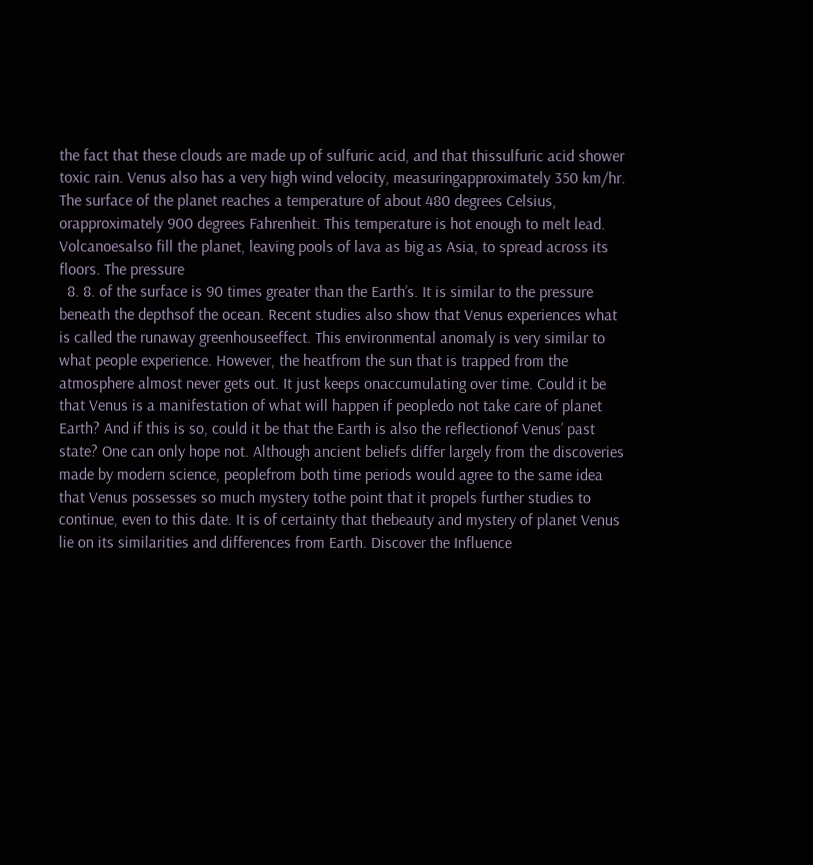the fact that these clouds are made up of sulfuric acid, and that thissulfuric acid shower toxic rain. Venus also has a very high wind velocity, measuringapproximately 350 km/hr. The surface of the planet reaches a temperature of about 480 degrees Celsius, orapproximately 900 degrees Fahrenheit. This temperature is hot enough to melt lead. Volcanoesalso fill the planet, leaving pools of lava as big as Asia, to spread across its floors. The pressure
  8. 8. of the surface is 90 times greater than the Earth’s. It is similar to the pressure beneath the depthsof the ocean. Recent studies also show that Venus experiences what is called the runaway greenhouseeffect. This environmental anomaly is very similar to what people experience. However, the heatfrom the sun that is trapped from the atmosphere almost never gets out. It just keeps onaccumulating over time. Could it be that Venus is a manifestation of what will happen if peopledo not take care of planet Earth? And if this is so, could it be that the Earth is also the reflectionof Venus’ past state? One can only hope not. Although ancient beliefs differ largely from the discoveries made by modern science, peoplefrom both time periods would agree to the same idea that Venus possesses so much mystery tothe point that it propels further studies to continue, even to this date. It is of certainty that thebeauty and mystery of planet Venus lie on its similarities and differences from Earth. Discover the Influence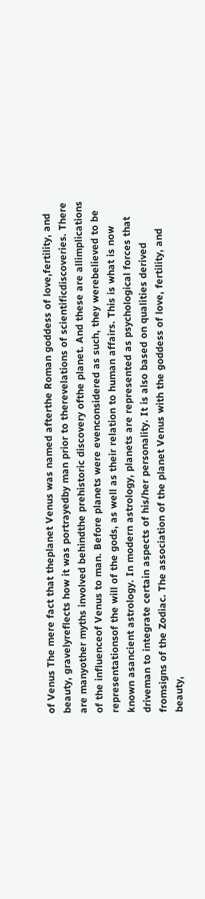of Venus The mere fact that theplanet Venus was named afterthe Roman goddess of love,fertility, and beauty, gravelyreflects how it was portrayedby man prior to therevelations of scientificdiscoveries. There are manyother myths involved behindthe prehistoric discovery ofthe planet. And these are allimplications of the influenceof Venus to man. Before planets were evenconsidered as such, they werebelieved to be representationsof the will of the gods, as well as their relation to human affairs. This is what is now known asancient astrology. In modern astrology, planets are represented as psychological forces that driveman to integrate certain aspects of his/her personality. It is also based on qualities derived fromsigns of the Zodiac. The association of the planet Venus with the goddess of love, fertility, and beauty,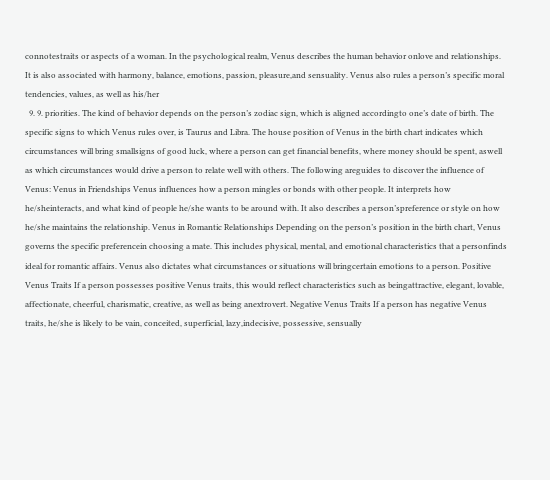connotestraits or aspects of a woman. In the psychological realm, Venus describes the human behavior onlove and relationships. It is also associated with harmony, balance, emotions, passion, pleasure,and sensuality. Venus also rules a person’s specific moral tendencies, values, as well as his/her
  9. 9. priorities. The kind of behavior depends on the person’s zodiac sign, which is aligned accordingto one’s date of birth. The specific signs to which Venus rules over, is Taurus and Libra. The house position of Venus in the birth chart indicates which circumstances will bring smallsigns of good luck, where a person can get financial benefits, where money should be spent, aswell as which circumstances would drive a person to relate well with others. The following areguides to discover the influence of Venus: Venus in Friendships Venus influences how a person mingles or bonds with other people. It interprets how he/sheinteracts, and what kind of people he/she wants to be around with. It also describes a person’spreference or style on how he/she maintains the relationship. Venus in Romantic Relationships Depending on the person’s position in the birth chart, Venus governs the specific preferencein choosing a mate. This includes physical, mental, and emotional characteristics that a personfinds ideal for romantic affairs. Venus also dictates what circumstances or situations will bringcertain emotions to a person. Positive Venus Traits If a person possesses positive Venus traits, this would reflect characteristics such as beingattractive, elegant, lovable, affectionate, cheerful, charismatic, creative, as well as being anextrovert. Negative Venus Traits If a person has negative Venus traits, he/she is likely to be vain, conceited, superficial, lazy,indecisive, possessive, sensually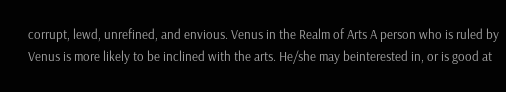corrupt, lewd, unrefined, and envious. Venus in the Realm of Arts A person who is ruled by Venus is more likely to be inclined with the arts. He/she may beinterested in, or is good at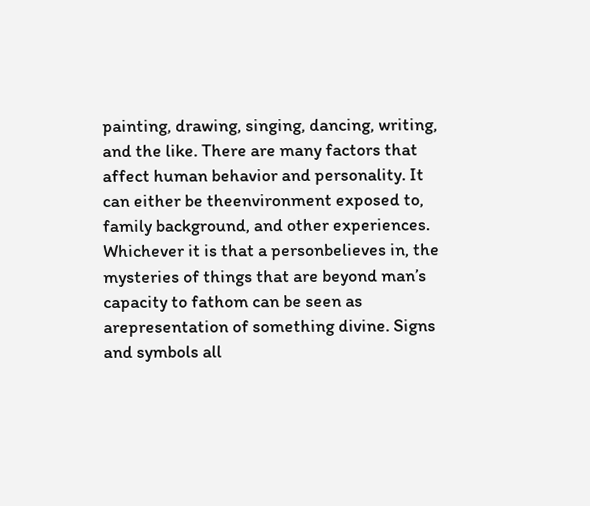painting, drawing, singing, dancing, writing, and the like. There are many factors that affect human behavior and personality. It can either be theenvironment exposed to, family background, and other experiences. Whichever it is that a personbelieves in, the mysteries of things that are beyond man’s capacity to fathom can be seen as arepresentation of something divine. Signs and symbols all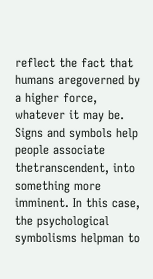reflect the fact that humans aregoverned by a higher force, whatever it may be. Signs and symbols help people associate thetranscendent, into something more imminent. In this case, the psychological symbolisms helpman to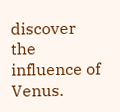discover the influence of Venus.